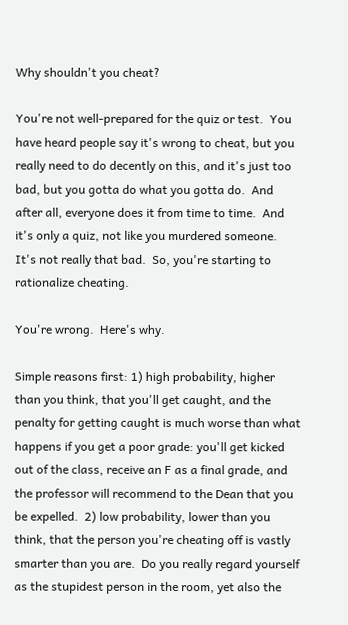Why shouldn't you cheat?

You're not well-prepared for the quiz or test.  You have heard people say it's wrong to cheat, but you really need to do decently on this, and it's just too bad, but you gotta do what you gotta do.  And after all, everyone does it from time to time.  And it's only a quiz, not like you murdered someone.  It's not really that bad.  So, you're starting to rationalize cheating.

You're wrong.  Here's why.

Simple reasons first: 1) high probability, higher than you think, that you'll get caught, and the penalty for getting caught is much worse than what happens if you get a poor grade: you'll get kicked out of the class, receive an F as a final grade, and the professor will recommend to the Dean that you be expelled.  2) low probability, lower than you think, that the person you're cheating off is vastly smarter than you are.  Do you really regard yourself as the stupidest person in the room, yet also the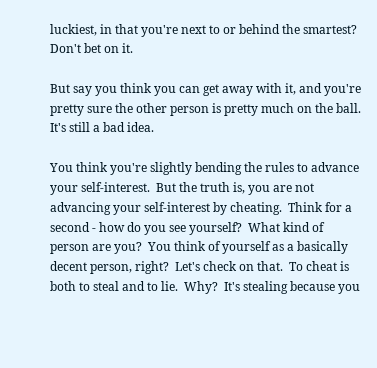luckiest, in that you're next to or behind the smartest?  Don't bet on it.

But say you think you can get away with it, and you're pretty sure the other person is pretty much on the ball.  It's still a bad idea.

You think you're slightly bending the rules to advance your self-interest.  But the truth is, you are not advancing your self-interest by cheating.  Think for a second - how do you see yourself?  What kind of person are you?  You think of yourself as a basically decent person, right?  Let's check on that.  To cheat is both to steal and to lie.  Why?  It's stealing because you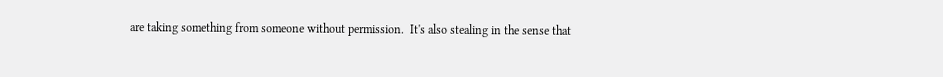are taking something from someone without permission.  It's also stealing in the sense that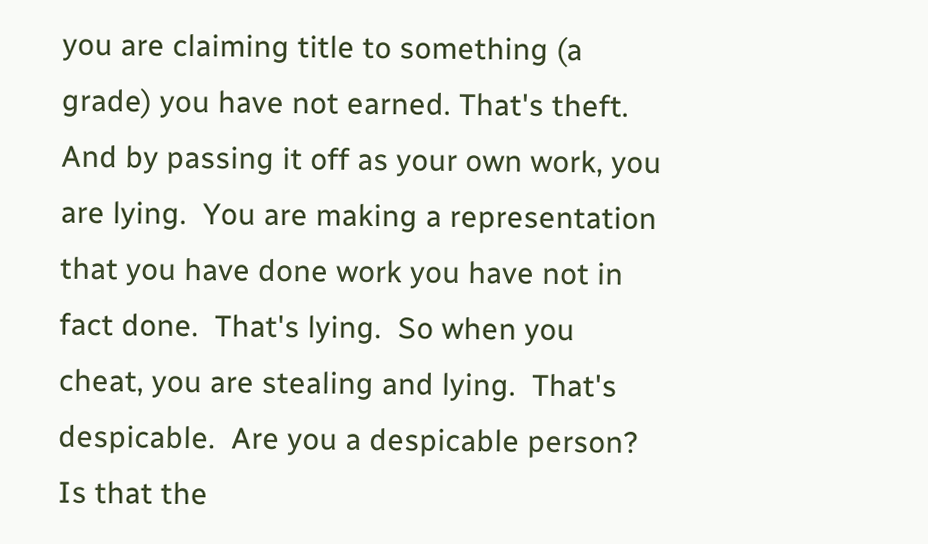you are claiming title to something (a grade) you have not earned. That's theft.  And by passing it off as your own work, you are lying.  You are making a representation that you have done work you have not in fact done.  That's lying.  So when you cheat, you are stealing and lying.  That's despicable.  Are you a despicable person?  Is that the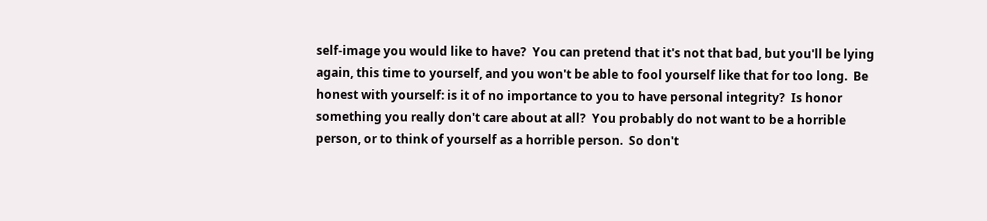self-image you would like to have?  You can pretend that it's not that bad, but you'll be lying again, this time to yourself, and you won't be able to fool yourself like that for too long.  Be honest with yourself: is it of no importance to you to have personal integrity?  Is honor something you really don't care about at all?  You probably do not want to be a horrible person, or to think of yourself as a horrible person.  So don't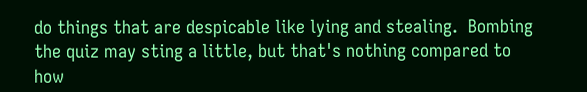do things that are despicable like lying and stealing.  Bombing the quiz may sting a little, but that's nothing compared to how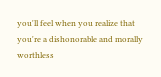you'll feel when you realize that you're a dishonorable and morally worthless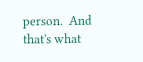person.  And that's what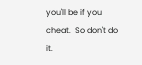you'll be if you cheat.  So don't do it.